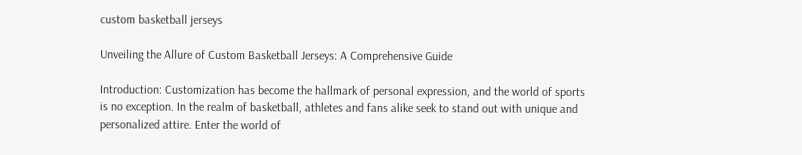custom basketball jerseys

Unveiling the Allure of Custom Basketball Jerseys: A Comprehensive Guide

Introduction: Customization has become the hallmark of personal expression, and the world of sports is no exception. In the realm of basketball, athletes and fans alike seek to stand out with unique and personalized attire. Enter the world of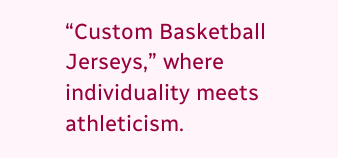“Custom Basketball Jerseys,” where individuality meets athleticism.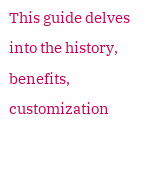This guide delves into the history, benefits, customization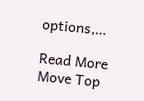options,…

Read More
Move Top